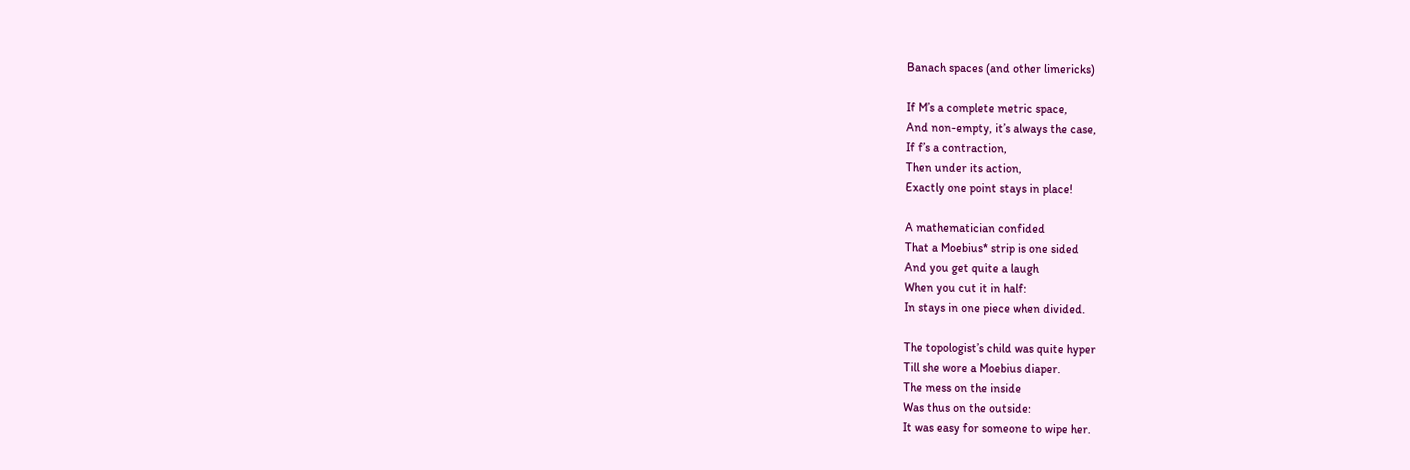Banach spaces (and other limericks)

If M’s a complete metric space,
And non-empty, it’s always the case,
If f’s a contraction,
Then under its action,
Exactly one point stays in place!

A mathematician confided
That a Moebius* strip is one sided
And you get quite a laugh
When you cut it in half:
In stays in one piece when divided.

The topologist’s child was quite hyper
Till she wore a Moebius diaper.
The mess on the inside
Was thus on the outside:
It was easy for someone to wipe her.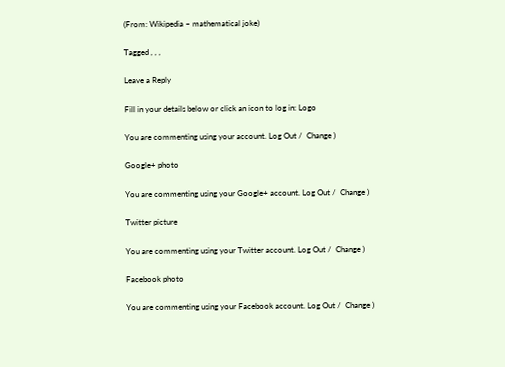(From: Wikipedia – mathematical joke)

Tagged , , ,

Leave a Reply

Fill in your details below or click an icon to log in: Logo

You are commenting using your account. Log Out /  Change )

Google+ photo

You are commenting using your Google+ account. Log Out /  Change )

Twitter picture

You are commenting using your Twitter account. Log Out /  Change )

Facebook photo

You are commenting using your Facebook account. Log Out /  Change )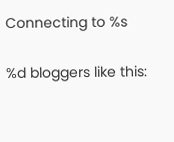Connecting to %s

%d bloggers like this: